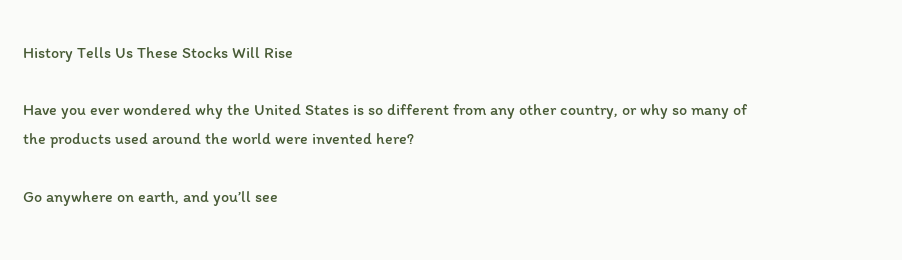History Tells Us These Stocks Will Rise

Have you ever wondered why the United States is so different from any other country, or why so many of the products used around the world were invented here?

Go anywhere on earth, and you’ll see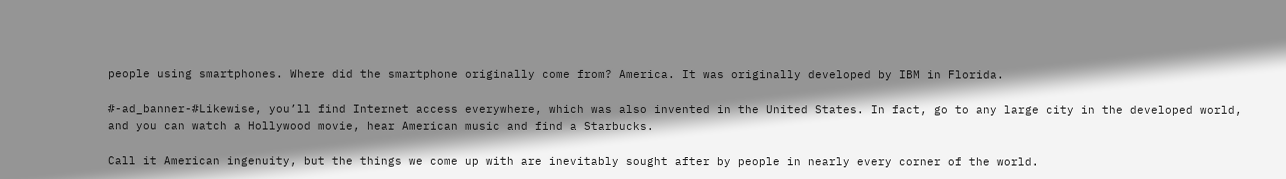people using smartphones. Where did the smartphone originally come from? America. It was originally developed by IBM in Florida.

#-ad_banner-#Likewise, you’ll find Internet access everywhere, which was also invented in the United States. In fact, go to any large city in the developed world, and you can watch a Hollywood movie, hear American music and find a Starbucks.

Call it American ingenuity, but the things we come up with are inevitably sought after by people in nearly every corner of the world.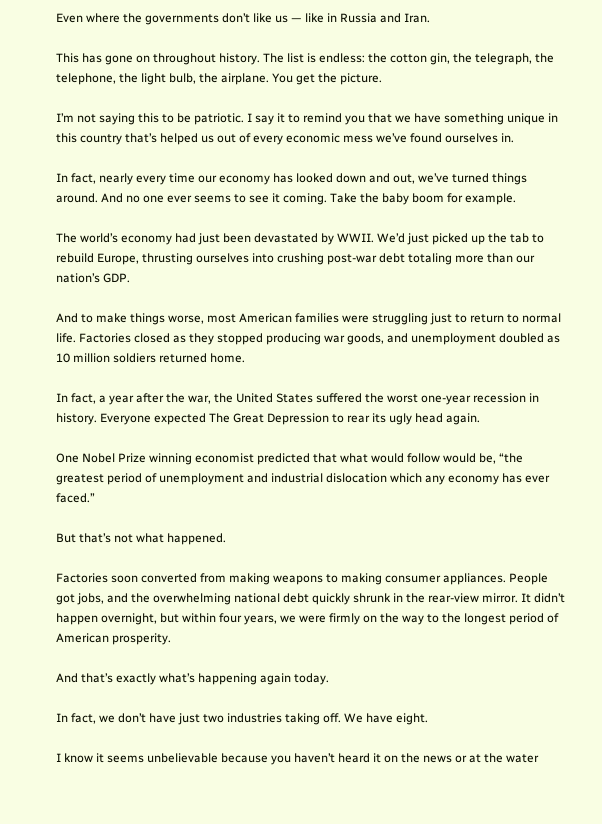Even where the governments don’t like us — like in Russia and Iran.

This has gone on throughout history. The list is endless: the cotton gin, the telegraph, the telephone, the light bulb, the airplane. You get the picture.

I’m not saying this to be patriotic. I say it to remind you that we have something unique in this country that’s helped us out of every economic mess we’ve found ourselves in.

In fact, nearly every time our economy has looked down and out, we’ve turned things around. And no one ever seems to see it coming. Take the baby boom for example.

The world’s economy had just been devastated by WWII. We’d just picked up the tab to rebuild Europe, thrusting ourselves into crushing post-war debt totaling more than our nation’s GDP.

And to make things worse, most American families were struggling just to return to normal life. Factories closed as they stopped producing war goods, and unemployment doubled as 10 million soldiers returned home.

In fact, a year after the war, the United States suffered the worst one-year recession in history. Everyone expected The Great Depression to rear its ugly head again.

One Nobel Prize winning economist predicted that what would follow would be, “the greatest period of unemployment and industrial dislocation which any economy has ever faced.”

But that’s not what happened.

Factories soon converted from making weapons to making consumer appliances. People got jobs, and the overwhelming national debt quickly shrunk in the rear-view mirror. It didn’t happen overnight, but within four years, we were firmly on the way to the longest period of American prosperity.

And that’s exactly what’s happening again today.

In fact, we don’t have just two industries taking off. We have eight.

I know it seems unbelievable because you haven’t heard it on the news or at the water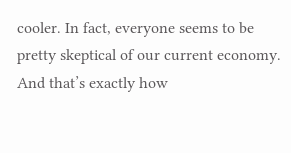cooler. In fact, everyone seems to be pretty skeptical of our current economy. And that’s exactly how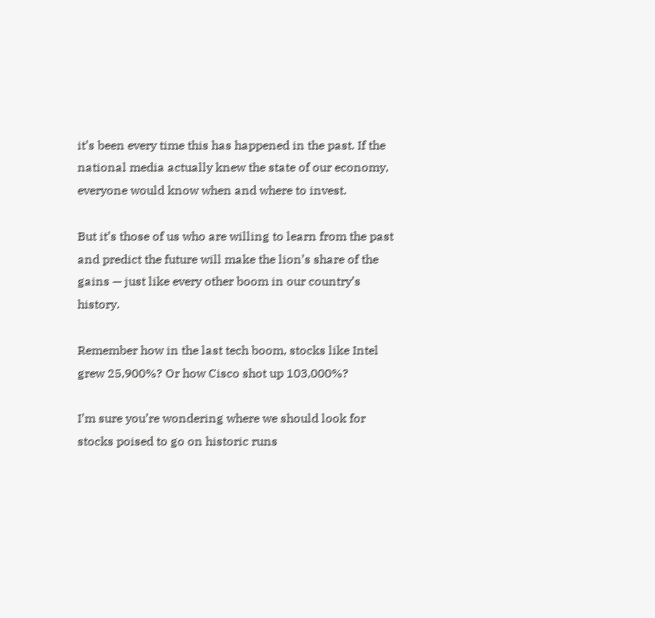it’s been every time this has happened in the past. If the national media actually knew the state of our economy, everyone would know when and where to invest.

But it’s those of us who are willing to learn from the past and predict the future will make the lion’s share of the gains — just like every other boom in our country’s history.

Remember how in the last tech boom, stocks like Intel grew 25,900%? Or how Cisco shot up 103,000%?

I’m sure you’re wondering where we should look for stocks poised to go on historic runs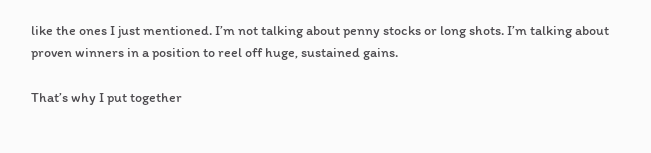like the ones I just mentioned. I’m not talking about penny stocks or long shots. I’m talking about proven winners in a position to reel off huge, sustained gains.

That’s why I put together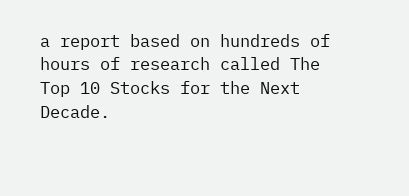a report based on hundreds of hours of research called The Top 10 Stocks for the Next Decade.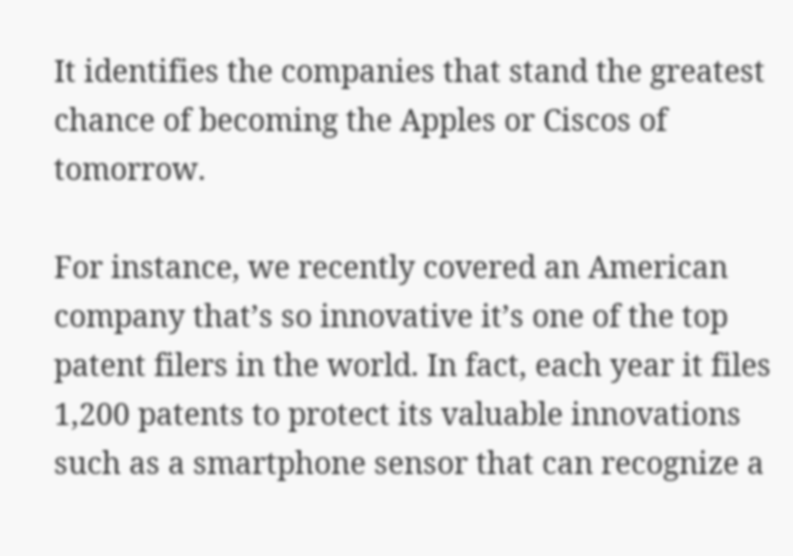It identifies the companies that stand the greatest chance of becoming the Apples or Ciscos of tomorrow.

For instance, we recently covered an American company that’s so innovative it’s one of the top patent filers in the world. In fact, each year it files 1,200 patents to protect its valuable innovations such as a smartphone sensor that can recognize a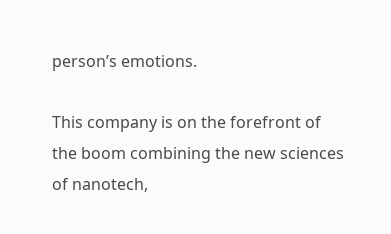person’s emotions.

This company is on the forefront of the boom combining the new sciences of nanotech,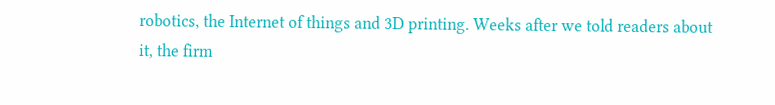robotics, the Internet of things and 3D printing. Weeks after we told readers about it, the firm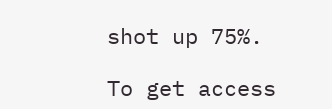shot up 75%.

To get access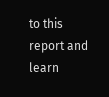to this report and learn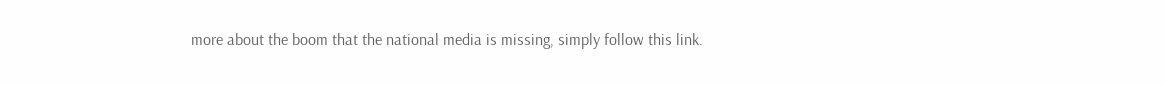more about the boom that the national media is missing, simply follow this link.